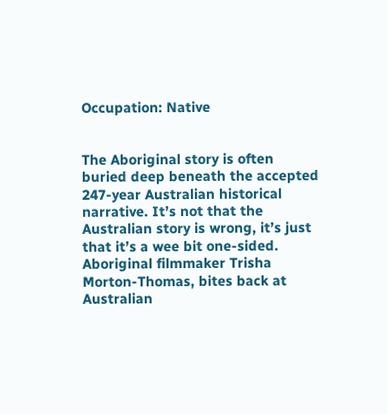Occupation: Native


The Aboriginal story is often buried deep beneath the accepted 247-year Australian historical narrative. It’s not that the Australian story is wrong, it’s just that it’s a wee bit one-sided. Aboriginal filmmaker Trisha Morton-Thomas, bites back at Australian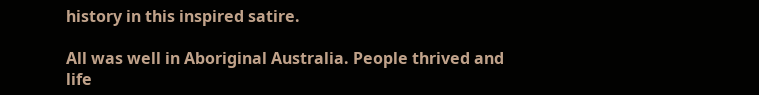history in this inspired satire.

All was well in Aboriginal Australia. People thrived and life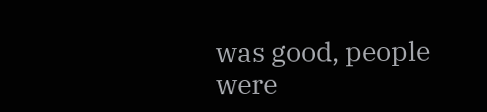was good, people were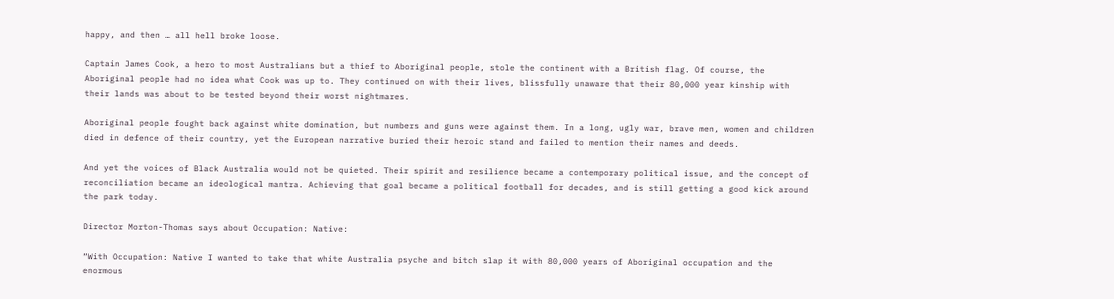happy, and then … all hell broke loose.

Captain James Cook, a hero to most Australians but a thief to Aboriginal people, stole the continent with a British flag. Of course, the Aboriginal people had no idea what Cook was up to. They continued on with their lives, blissfully unaware that their 80,000 year kinship with their lands was about to be tested beyond their worst nightmares.

Aboriginal people fought back against white domination, but numbers and guns were against them. In a long, ugly war, brave men, women and children died in defence of their country, yet the European narrative buried their heroic stand and failed to mention their names and deeds.

And yet the voices of Black Australia would not be quieted. Their spirit and resilience became a contemporary political issue, and the concept of reconciliation became an ideological mantra. Achieving that goal became a political football for decades, and is still getting a good kick around the park today.

Director Morton-Thomas says about Occupation: Native:

“With Occupation: Native I wanted to take that white Australia psyche and bitch slap it with 80,000 years of Aboriginal occupation and the enormous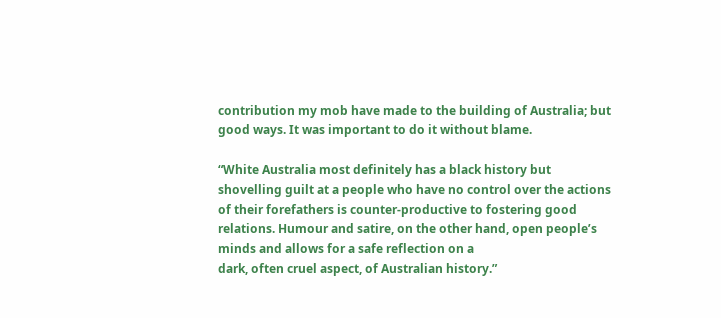contribution my mob have made to the building of Australia; but good ways. It was important to do it without blame.

“White Australia most definitely has a black history but shovelling guilt at a people who have no control over the actions of their forefathers is counter-productive to fostering good relations. Humour and satire, on the other hand, open people’s minds and allows for a safe reflection on a
dark, often cruel aspect, of Australian history.”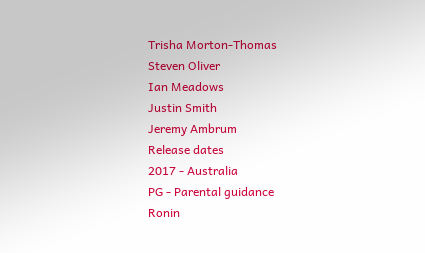Trisha Morton-Thomas
Steven Oliver
Ian Meadows
Justin Smith
Jeremy Ambrum
Release dates
2017 - Australia
PG - Parental guidance
Ronin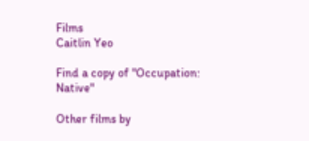Films
Caitlin Yeo

Find a copy of "Occupation: Native"

Other films by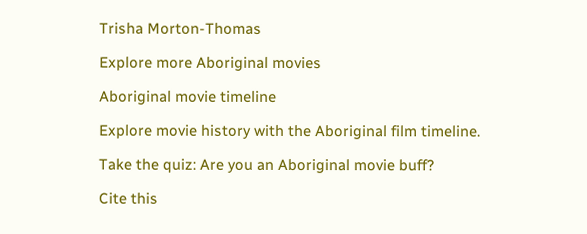Trisha Morton-Thomas

Explore more Aboriginal movies

Aboriginal movie timeline

Explore movie history with the Aboriginal film timeline.

Take the quiz: Are you an Aboriginal movie buff?

Cite this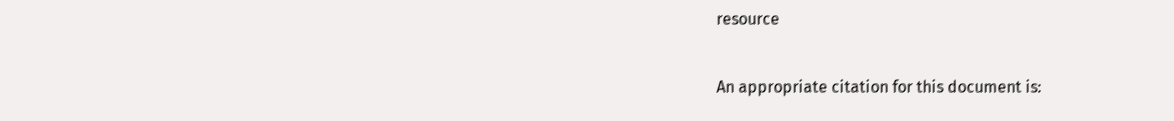resource

An appropriate citation for this document is: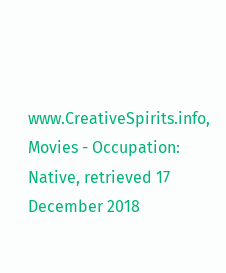www.CreativeSpirits.info, Movies - Occupation: Native, retrieved 17 December 2018